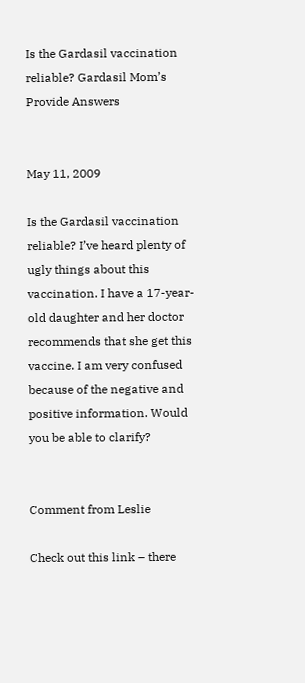Is the Gardasil vaccination reliable? Gardasil Mom’s Provide Answers


May 11, 2009

Is the Gardasil vaccination reliable? I’ve heard plenty of ugly things about this vaccination. I have a 17-year-old daughter and her doctor recommends that she get this vaccine. I am very confused because of the negative and positive information. Would you be able to clarify?


Comment from Leslie

Check out this link – there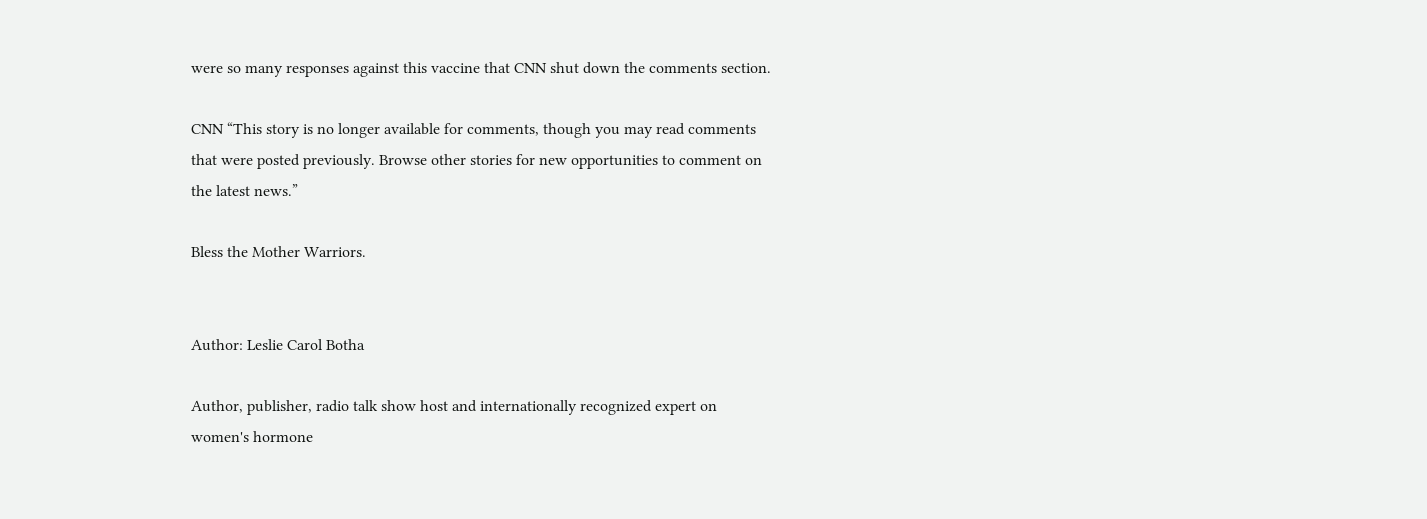were so many responses against this vaccine that CNN shut down the comments section.

CNN “This story is no longer available for comments, though you may read comments that were posted previously. Browse other stories for new opportunities to comment on the latest news.”

Bless the Mother Warriors.


Author: Leslie Carol Botha

Author, publisher, radio talk show host and internationally recognized expert on women's hormone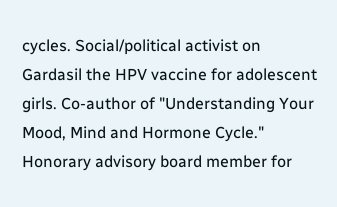cycles. Social/political activist on Gardasil the HPV vaccine for adolescent girls. Co-author of "Understanding Your Mood, Mind and Hormone Cycle." Honorary advisory board member for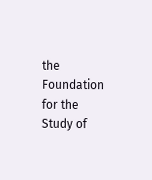the Foundation for the Study of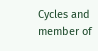Cycles and member of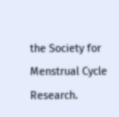the Society for Menstrual Cycle Research.